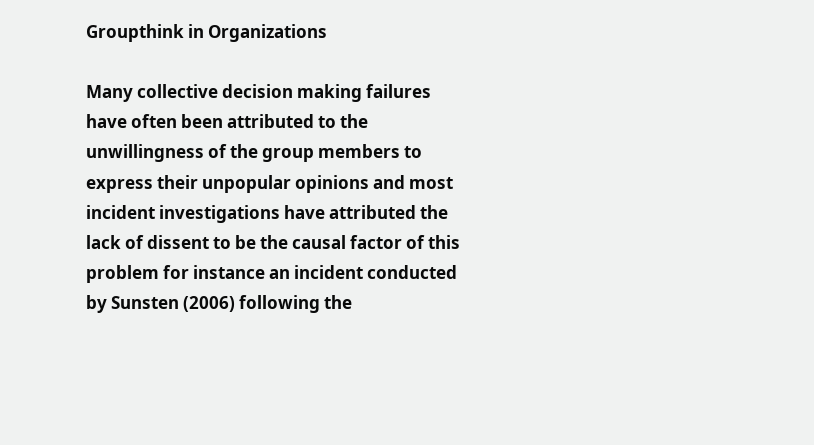Groupthink in Organizations

Many collective decision making failures have often been attributed to the unwillingness of the group members to express their unpopular opinions and most incident investigations have attributed the lack of dissent to be the causal factor of this problem for instance an incident conducted by Sunsten (2006) following the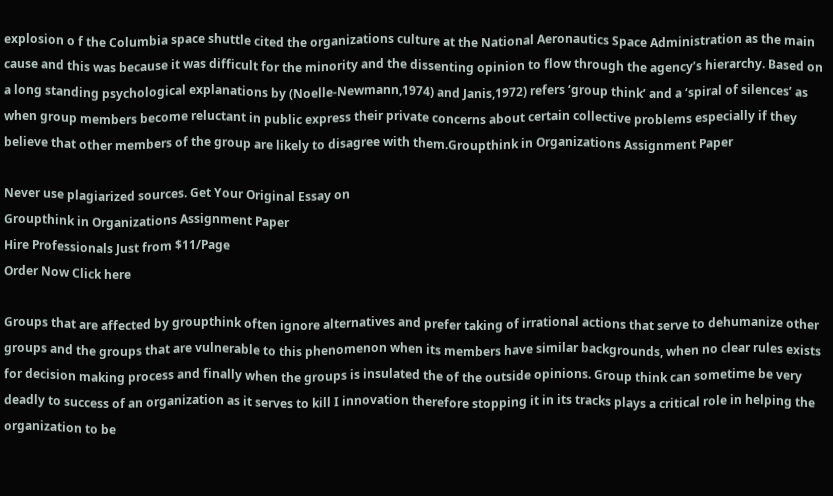explosion o f the Columbia space shuttle cited the organizations culture at the National Aeronautics Space Administration as the main cause and this was because it was difficult for the minority and the dissenting opinion to flow through the agency’s hierarchy. Based on a long standing psychological explanations by (Noelle-Newmann,1974) and Janis,1972) refers ‘group think’ and a ‘spiral of silences’ as when group members become reluctant in public express their private concerns about certain collective problems especially if they believe that other members of the group are likely to disagree with them.Groupthink in Organizations Assignment Paper

Never use plagiarized sources. Get Your Original Essay on
Groupthink in Organizations Assignment Paper
Hire Professionals Just from $11/Page
Order Now Click here

Groups that are affected by groupthink often ignore alternatives and prefer taking of irrational actions that serve to dehumanize other groups and the groups that are vulnerable to this phenomenon when its members have similar backgrounds, when no clear rules exists for decision making process and finally when the groups is insulated the of the outside opinions. Group think can sometime be very deadly to success of an organization as it serves to kill I innovation therefore stopping it in its tracks plays a critical role in helping the organization to be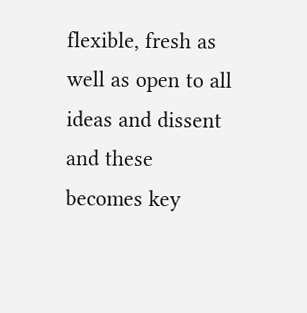flexible, fresh as well as open to all ideas and dissent and these becomes key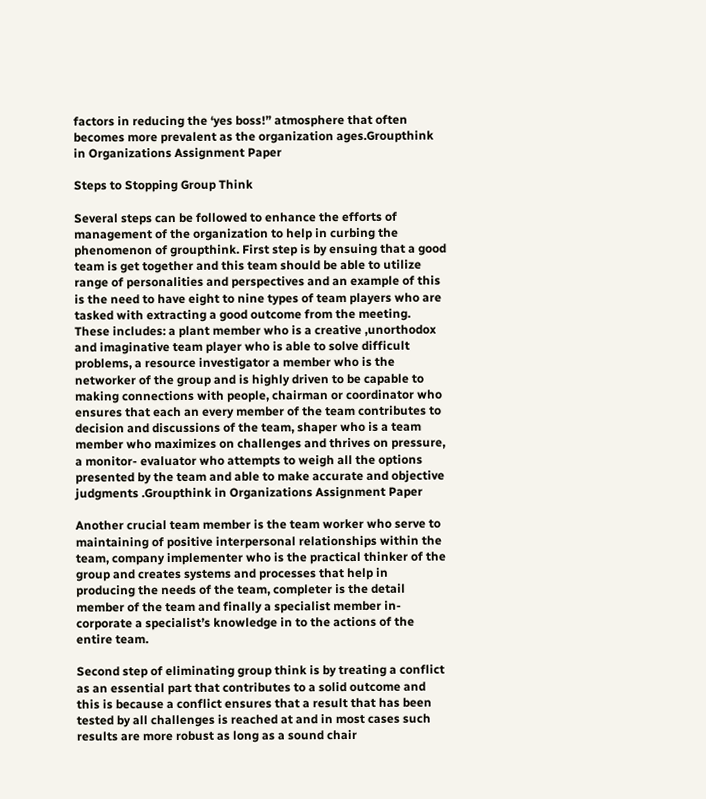factors in reducing the ‘yes boss!” atmosphere that often becomes more prevalent as the organization ages.Groupthink in Organizations Assignment Paper

Steps to Stopping Group Think

Several steps can be followed to enhance the efforts of management of the organization to help in curbing the phenomenon of groupthink. First step is by ensuing that a good team is get together and this team should be able to utilize range of personalities and perspectives and an example of this is the need to have eight to nine types of team players who are tasked with extracting a good outcome from the meeting. These includes: a plant member who is a creative ,unorthodox and imaginative team player who is able to solve difficult problems, a resource investigator a member who is the networker of the group and is highly driven to be capable to making connections with people, chairman or coordinator who ensures that each an every member of the team contributes to decision and discussions of the team, shaper who is a team member who maximizes on challenges and thrives on pressure, a monitor- evaluator who attempts to weigh all the options presented by the team and able to make accurate and objective judgments .Groupthink in Organizations Assignment Paper

Another crucial team member is the team worker who serve to maintaining of positive interpersonal relationships within the team, company implementer who is the practical thinker of the group and creates systems and processes that help in producing the needs of the team, completer is the detail member of the team and finally a specialist member in-corporate a specialist’s knowledge in to the actions of the entire team.

Second step of eliminating group think is by treating a conflict as an essential part that contributes to a solid outcome and this is because a conflict ensures that a result that has been tested by all challenges is reached at and in most cases such results are more robust as long as a sound chair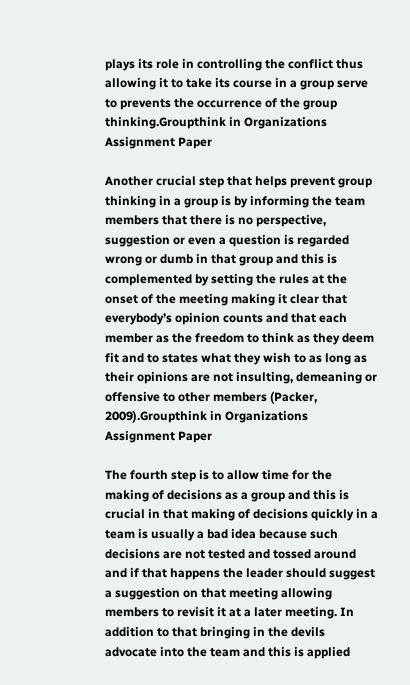plays its role in controlling the conflict thus allowing it to take its course in a group serve to prevents the occurrence of the group thinking.Groupthink in Organizations Assignment Paper

Another crucial step that helps prevent group thinking in a group is by informing the team members that there is no perspective, suggestion or even a question is regarded wrong or dumb in that group and this is complemented by setting the rules at the onset of the meeting making it clear that everybody’s opinion counts and that each member as the freedom to think as they deem fit and to states what they wish to as long as their opinions are not insulting, demeaning or offensive to other members (Packer, 2009).Groupthink in Organizations Assignment Paper

The fourth step is to allow time for the making of decisions as a group and this is crucial in that making of decisions quickly in a team is usually a bad idea because such decisions are not tested and tossed around and if that happens the leader should suggest a suggestion on that meeting allowing members to revisit it at a later meeting. In addition to that bringing in the devils advocate into the team and this is applied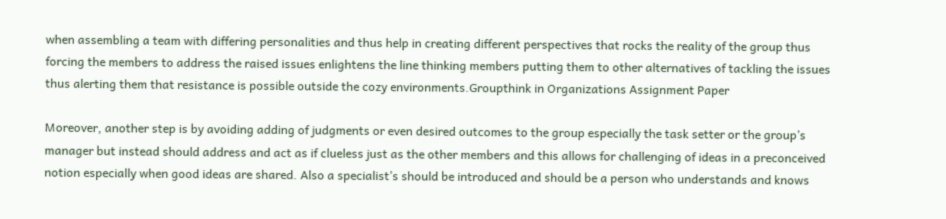when assembling a team with differing personalities and thus help in creating different perspectives that rocks the reality of the group thus forcing the members to address the raised issues enlightens the line thinking members putting them to other alternatives of tackling the issues thus alerting them that resistance is possible outside the cozy environments.Groupthink in Organizations Assignment Paper

Moreover, another step is by avoiding adding of judgments or even desired outcomes to the group especially the task setter or the group’s manager but instead should address and act as if clueless just as the other members and this allows for challenging of ideas in a preconceived notion especially when good ideas are shared. Also a specialist’s should be introduced and should be a person who understands and knows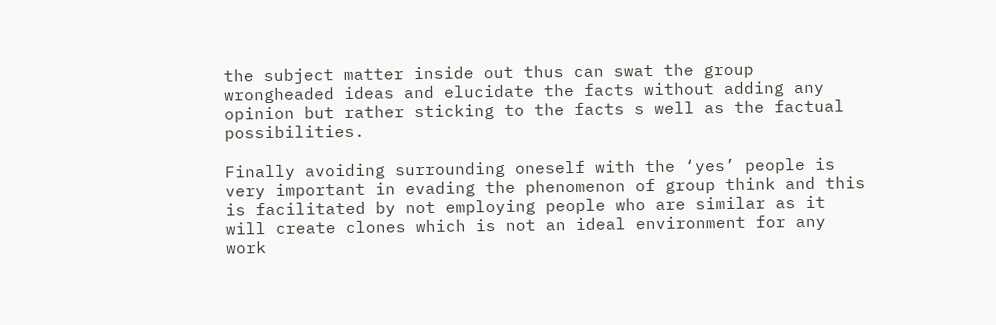the subject matter inside out thus can swat the group wrongheaded ideas and elucidate the facts without adding any opinion but rather sticking to the facts s well as the factual possibilities.

Finally avoiding surrounding oneself with the ‘yes’ people is very important in evading the phenomenon of group think and this is facilitated by not employing people who are similar as it will create clones which is not an ideal environment for any work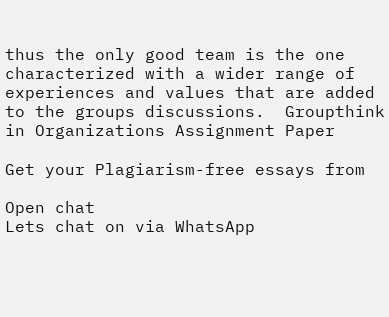thus the only good team is the one characterized with a wider range of experiences and values that are added to the groups discussions.  Groupthink in Organizations Assignment Paper

Get your Plagiarism-free essays from

Open chat
Lets chat on via WhatsApp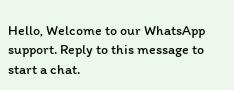Hello, Welcome to our WhatsApp support. Reply to this message to start a chat.